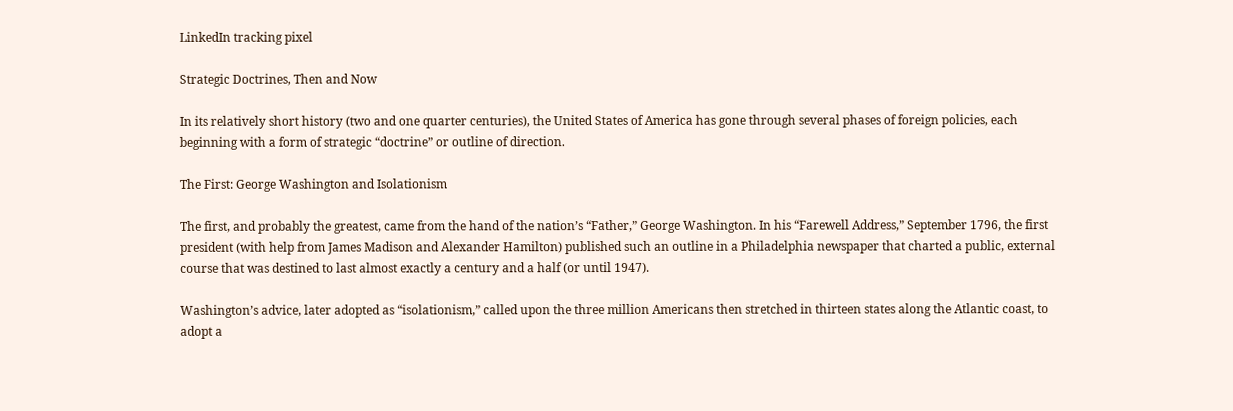LinkedIn tracking pixel

Strategic Doctrines, Then and Now

In its relatively short history (two and one quarter centuries), the United States of America has gone through several phases of foreign policies, each beginning with a form of strategic “doctrine” or outline of direction.

The First: George Washington and Isolationism

The first, and probably the greatest, came from the hand of the nation’s “Father,” George Washington. In his “Farewell Address,” September 1796, the first president (with help from James Madison and Alexander Hamilton) published such an outline in a Philadelphia newspaper that charted a public, external course that was destined to last almost exactly a century and a half (or until 1947).

Washington’s advice, later adopted as “isolationism,” called upon the three million Americans then stretched in thirteen states along the Atlantic coast, to adopt a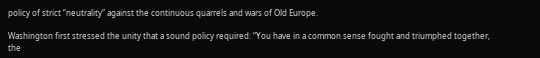policy of strict “neutrality” against the continuous quarrels and wars of Old Europe.

Washington first stressed the unity that a sound policy required: “You have in a common sense fought and triumphed together, the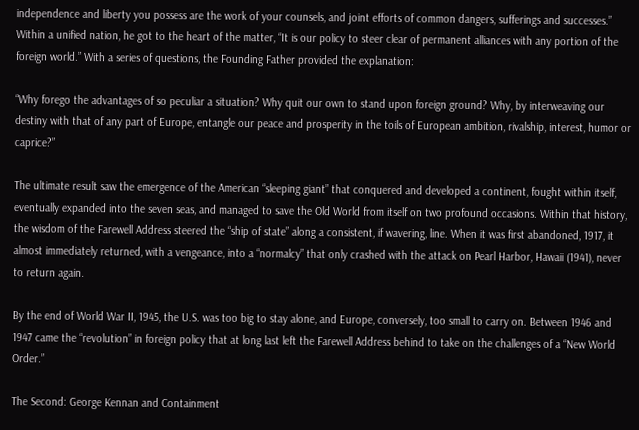independence and liberty you possess are the work of your counsels, and joint efforts of common dangers, sufferings and successes.” Within a unified nation, he got to the heart of the matter, “It is our policy to steer clear of permanent alliances with any portion of the foreign world.” With a series of questions, the Founding Father provided the explanation:

“Why forego the advantages of so peculiar a situation? Why quit our own to stand upon foreign ground? Why, by interweaving our destiny with that of any part of Europe, entangle our peace and prosperity in the toils of European ambition, rivalship, interest, humor or caprice?”

The ultimate result saw the emergence of the American “sleeping giant” that conquered and developed a continent, fought within itself, eventually expanded into the seven seas, and managed to save the Old World from itself on two profound occasions. Within that history, the wisdom of the Farewell Address steered the “ship of state” along a consistent, if wavering, line. When it was first abandoned, 1917, it almost immediately returned, with a vengeance, into a “normalcy” that only crashed with the attack on Pearl Harbor, Hawaii (1941), never to return again.

By the end of World War II, 1945, the U.S. was too big to stay alone, and Europe, conversely, too small to carry on. Between 1946 and 1947 came the “revolution” in foreign policy that at long last left the Farewell Address behind to take on the challenges of a “New World Order.”

The Second: George Kennan and Containment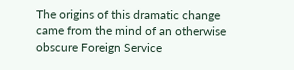The origins of this dramatic change came from the mind of an otherwise obscure Foreign Service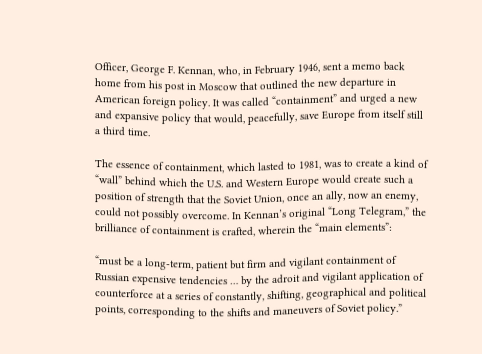Officer, George F. Kennan, who, in February 1946, sent a memo back home from his post in Moscow that outlined the new departure in American foreign policy. It was called “containment” and urged a new and expansive policy that would, peacefully, save Europe from itself still a third time.

The essence of containment, which lasted to 1981, was to create a kind of “wall” behind which the U.S. and Western Europe would create such a position of strength that the Soviet Union, once an ally, now an enemy, could not possibly overcome. In Kennan’s original “Long Telegram,” the brilliance of containment is crafted, wherein the “main elements”:

“must be a long-term, patient but firm and vigilant containment of Russian expensive tendencies … by the adroit and vigilant application of counterforce at a series of constantly, shifting, geographical and political points, corresponding to the shifts and maneuvers of Soviet policy.”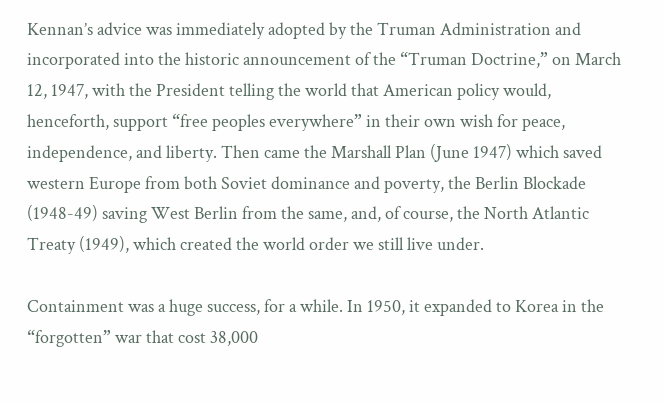Kennan’s advice was immediately adopted by the Truman Administration and incorporated into the historic announcement of the “Truman Doctrine,” on March 12, 1947, with the President telling the world that American policy would, henceforth, support “free peoples everywhere” in their own wish for peace, independence, and liberty. Then came the Marshall Plan (June 1947) which saved western Europe from both Soviet dominance and poverty, the Berlin Blockade (1948-49) saving West Berlin from the same, and, of course, the North Atlantic Treaty (1949), which created the world order we still live under.

Containment was a huge success, for a while. In 1950, it expanded to Korea in the “forgotten” war that cost 38,000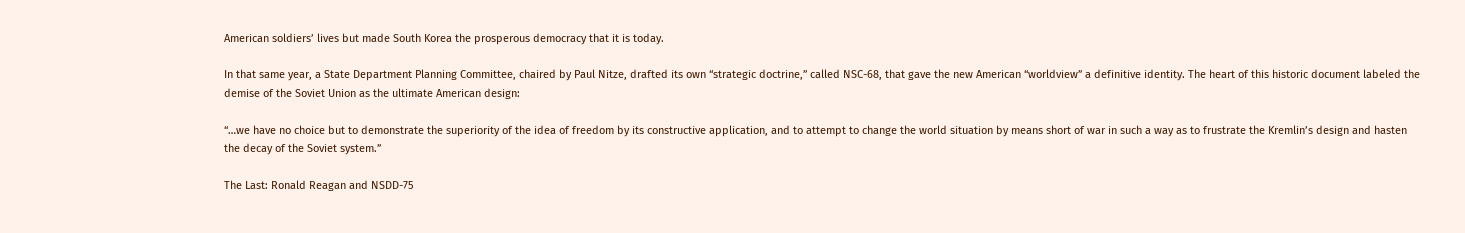American soldiers’ lives but made South Korea the prosperous democracy that it is today.

In that same year, a State Department Planning Committee, chaired by Paul Nitze, drafted its own “strategic doctrine,” called NSC-68, that gave the new American “worldview” a definitive identity. The heart of this historic document labeled the demise of the Soviet Union as the ultimate American design:

“…we have no choice but to demonstrate the superiority of the idea of freedom by its constructive application, and to attempt to change the world situation by means short of war in such a way as to frustrate the Kremlin’s design and hasten the decay of the Soviet system.”

The Last: Ronald Reagan and NSDD-75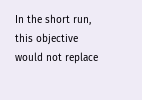In the short run, this objective would not replace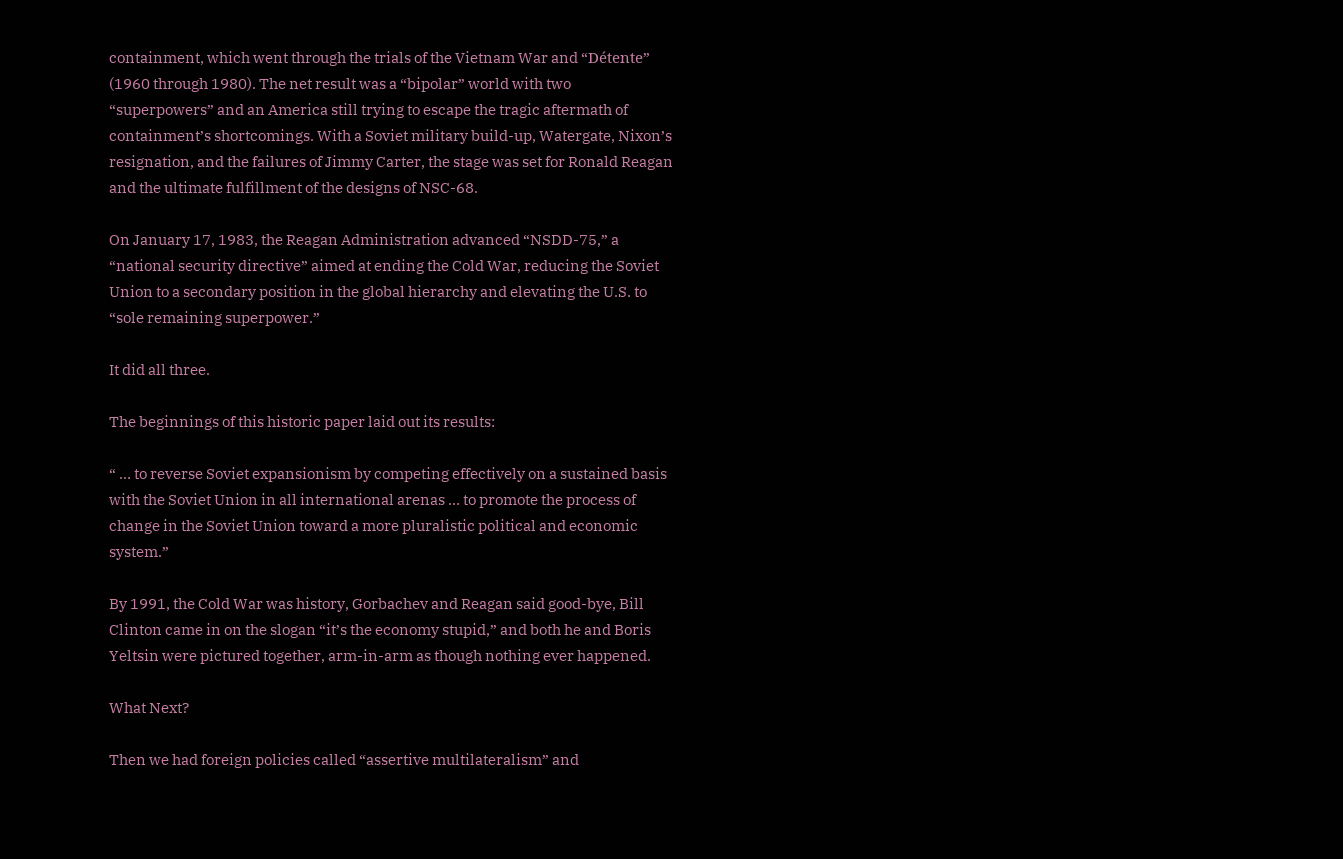containment, which went through the trials of the Vietnam War and “Détente” (1960 through 1980). The net result was a “bipolar” world with two “superpowers” and an America still trying to escape the tragic aftermath of containment’s shortcomings. With a Soviet military build-up, Watergate, Nixon’s resignation, and the failures of Jimmy Carter, the stage was set for Ronald Reagan and the ultimate fulfillment of the designs of NSC-68.

On January 17, 1983, the Reagan Administration advanced “NSDD-75,” a “national security directive” aimed at ending the Cold War, reducing the Soviet Union to a secondary position in the global hierarchy and elevating the U.S. to “sole remaining superpower.”

It did all three.

The beginnings of this historic paper laid out its results:

“ … to reverse Soviet expansionism by competing effectively on a sustained basis with the Soviet Union in all international arenas … to promote the process of change in the Soviet Union toward a more pluralistic political and economic system.”

By 1991, the Cold War was history, Gorbachev and Reagan said good-bye, Bill Clinton came in on the slogan “it’s the economy stupid,” and both he and Boris Yeltsin were pictured together, arm-in-arm as though nothing ever happened.

What Next?

Then we had foreign policies called “assertive multilateralism” and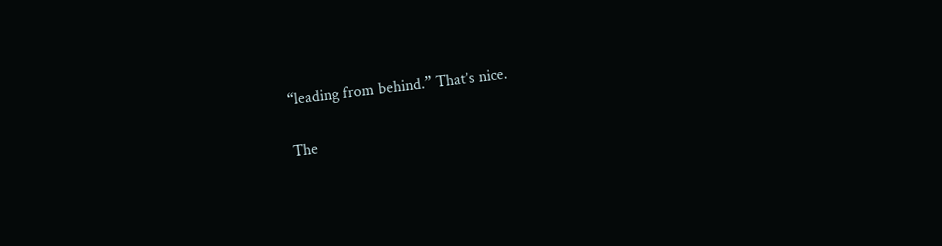“leading from behind.” That’s nice.

The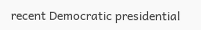recent Democratic presidential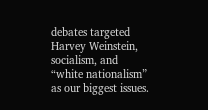debates targeted Harvey Weinstein, socialism, and “white nationalism” as our biggest issues.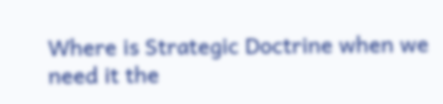Where is Strategic Doctrine when we need it the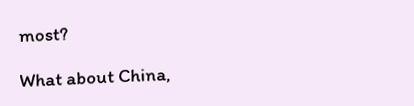most?

What about China,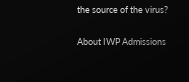the source of the virus?

About IWP Admissions